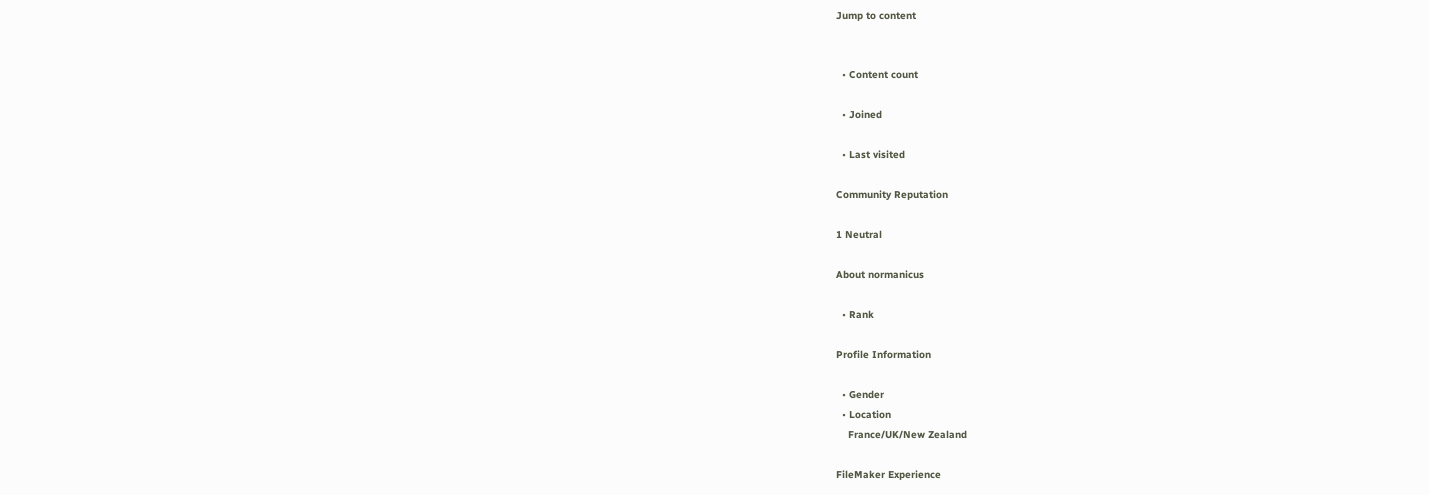Jump to content


  • Content count

  • Joined

  • Last visited

Community Reputation

1 Neutral

About normanicus

  • Rank

Profile Information

  • Gender
  • Location
    France/UK/New Zealand

FileMaker Experience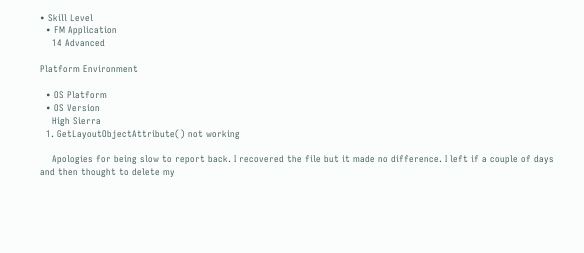• Skill Level
  • FM Application
    14 Advanced

Platform Environment

  • OS Platform
  • OS Version
    High Sierra
  1. GetLayoutObjectAttribute() not working

    Apologies for being slow to report back. I recovered the file but it made no difference. I left if a couple of days and then thought to delete my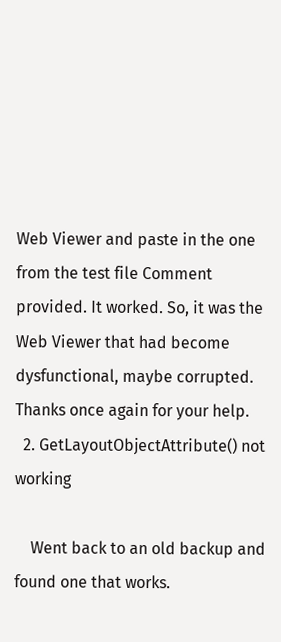Web Viewer and paste in the one from the test file Comment provided. It worked. So, it was the Web Viewer that had become dysfunctional, maybe corrupted. Thanks once again for your help.
  2. GetLayoutObjectAttribute() not working

    Went back to an old backup and found one that works.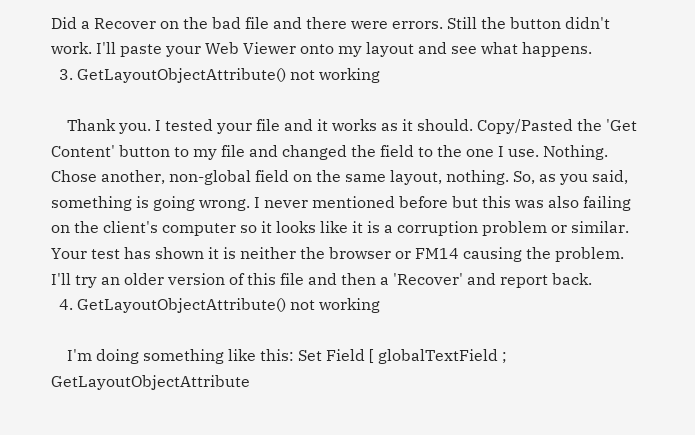Did a Recover on the bad file and there were errors. Still the button didn't work. I'll paste your Web Viewer onto my layout and see what happens.
  3. GetLayoutObjectAttribute() not working

    Thank you. I tested your file and it works as it should. Copy/Pasted the 'Get Content' button to my file and changed the field to the one I use. Nothing. Chose another, non-global field on the same layout, nothing. So, as you said, something is going wrong. I never mentioned before but this was also failing on the client's computer so it looks like it is a corruption problem or similar. Your test has shown it is neither the browser or FM14 causing the problem. I'll try an older version of this file and then a 'Recover' and report back.
  4. GetLayoutObjectAttribute() not working

    I'm doing something like this: Set Field [ globalTextField ; GetLayoutObjectAttribute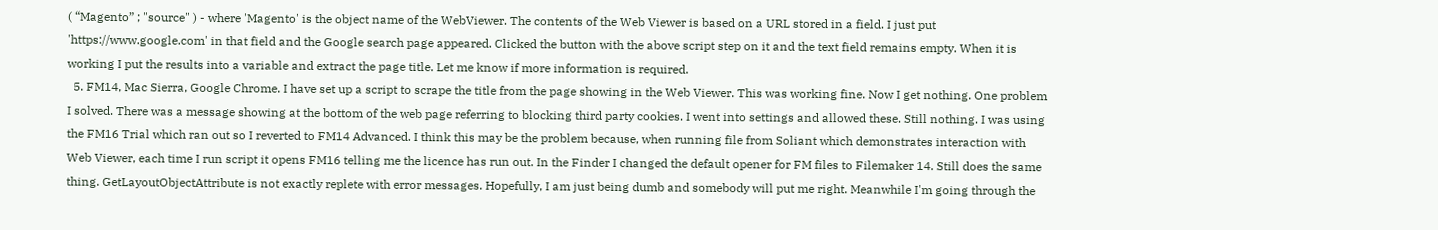( “Magento” ; "source" ) - where 'Magento' is the object name of the WebViewer. The contents of the Web Viewer is based on a URL stored in a field. I just put 'https://www.google.com' in that field and the Google search page appeared. Clicked the button with the above script step on it and the text field remains empty. When it is working I put the results into a variable and extract the page title. Let me know if more information is required.
  5. FM14, Mac Sierra, Google Chrome. I have set up a script to scrape the title from the page showing in the Web Viewer. This was working fine. Now I get nothing. One problem I solved. There was a message showing at the bottom of the web page referring to blocking third party cookies. I went into settings and allowed these. Still nothing. I was using the FM16 Trial which ran out so I reverted to FM14 Advanced. I think this may be the problem because, when running file from Soliant which demonstrates interaction with Web Viewer, each time I run script it opens FM16 telling me the licence has run out. In the Finder I changed the default opener for FM files to Filemaker 14. Still does the same thing. GetLayoutObjectAttribute is not exactly replete with error messages. Hopefully, I am just being dumb and somebody will put me right. Meanwhile I'm going through the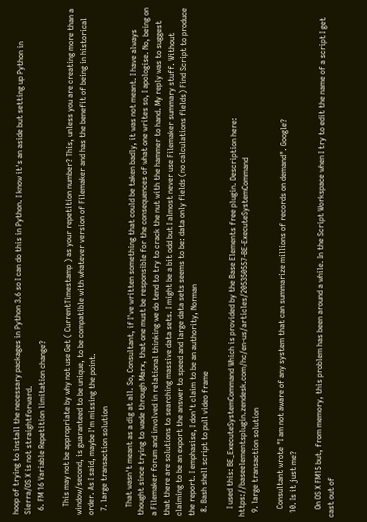hoop of trying to install the necessary packages in Python 3.6 so I can do this in Python. I know it's an aside but setting up Python in Sierra/OS X is not straightforward.
  6. FM 16 Variable Repetition limitation change?

    This may not be appropriate by why not use Get ( CurrentTimestamp ) as your repetition number? This, unless you are creating more than a window/second, is guaranteed to be unique, to be compatible with whatever version of Filemaker and has the benefit of being in historical order. As I said, maybe I'm missing the point.
  7. large transaction solution

    That wasn't meant as a dig at all. So, Consultant, if I've written something that could be taken badly, it was not meant. I have always thought since trying to wade through Marx, that one must be responsible for the consequences of what one writes so, I apologise. No, being on a Filemaker forum and involved in relational thinking we do tend to try to crack the nut with the hammer to hand. My reply was to suggest that there are solutions to searching massive data sets. I might be a bit odd but I almost never use Filemaker summary stuff. Without claiming to be an export the answer to speed and large data sets seems to be: data only fields (no calculations fields) Find Script to produce the report. I emphasise, I don't claim to be an authority, Norman
  8. Bash shell script to pull video frame

    I used this: BE_ExecuteSystemCommand Which is provided by the Base Elements free plugin. Description here: https://baseelementsplugin.zendesk.com/hc/en-us/articles/205350557-BE-ExecuteSystemCommand
  9. large transaction solution

    Consultant wrote "I am not aware of any system that can summarize millions of records on demand". Google?
  10. Is it just me?

    On OS X FM15 but, from memory, this problem has been around a while. In the Script Workspace when I try to edit the name of a script I get cast out of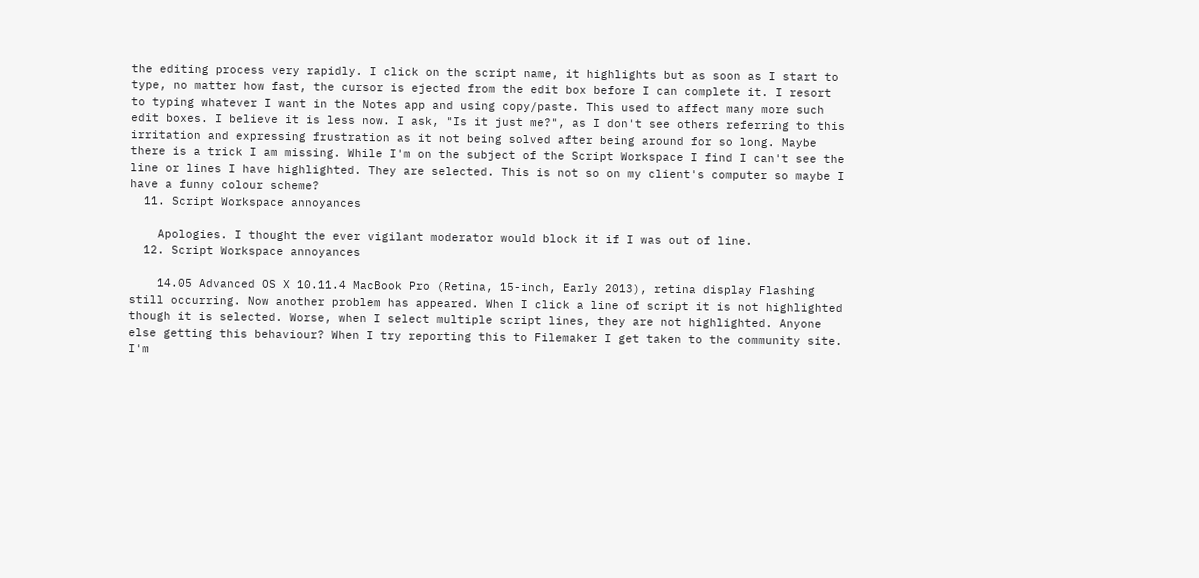the editing process very rapidly. I click on the script name, it highlights but as soon as I start to type, no matter how fast, the cursor is ejected from the edit box before I can complete it. I resort to typing whatever I want in the Notes app and using copy/paste. This used to affect many more such edit boxes. I believe it is less now. I ask, "Is it just me?", as I don't see others referring to this irritation and expressing frustration as it not being solved after being around for so long. Maybe there is a trick I am missing. While I'm on the subject of the Script Workspace I find I can't see the line or lines I have highlighted. They are selected. This is not so on my client's computer so maybe I have a funny colour scheme?
  11. Script Workspace annoyances

    Apologies. I thought the ever vigilant moderator would block it if I was out of line.
  12. Script Workspace annoyances

    14.05 Advanced OS X 10.11.4 MacBook Pro (Retina, 15-inch, Early 2013), retina display Flashing still occurring. Now another problem has appeared. When I click a line of script it is not highlighted though it is selected. Worse, when I select multiple script lines, they are not highlighted. Anyone else getting this behaviour? When I try reporting this to Filemaker I get taken to the community site. I'm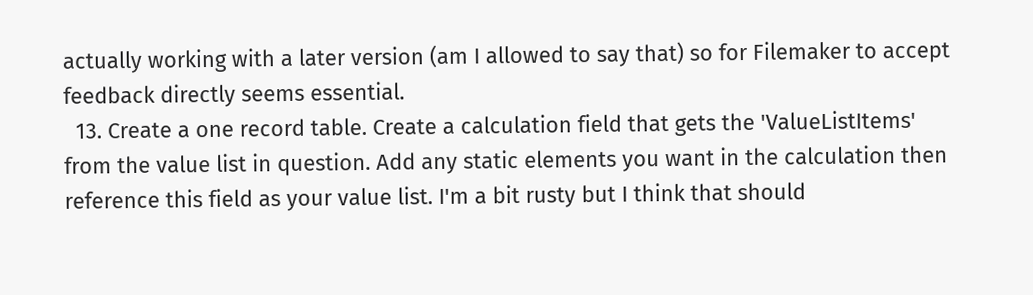actually working with a later version (am I allowed to say that) so for Filemaker to accept feedback directly seems essential.
  13. Create a one record table. Create a calculation field that gets the 'ValueListItems' from the value list in question. Add any static elements you want in the calculation then reference this field as your value list. I'm a bit rusty but I think that should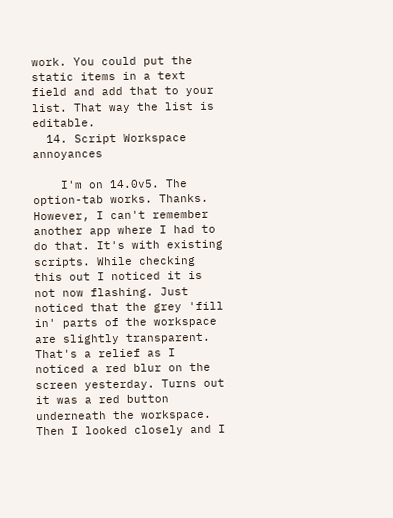work. You could put the static items in a text field and add that to your list. That way the list is editable.
  14. Script Workspace annoyances

    I'm on 14.0v5. The option-tab works. Thanks. However, I can't remember another app where I had to do that. It's with existing scripts. While checking this out I noticed it is not now flashing. Just noticed that the grey 'fill in' parts of the workspace are slightly transparent. That's a relief as I noticed a red blur on the screen yesterday. Turns out it was a red button underneath the workspace. Then I looked closely and I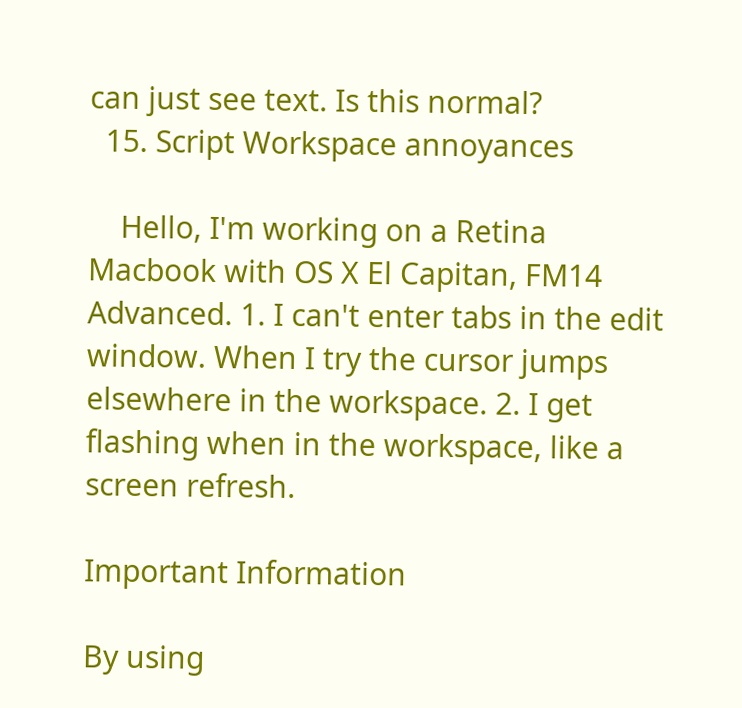can just see text. Is this normal?
  15. Script Workspace annoyances

    Hello, I'm working on a Retina Macbook with OS X El Capitan, FM14 Advanced. 1. I can't enter tabs in the edit window. When I try the cursor jumps elsewhere in the workspace. 2. I get flashing when in the workspace, like a screen refresh.

Important Information

By using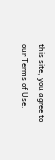this site, you agree to our Terms of Use.